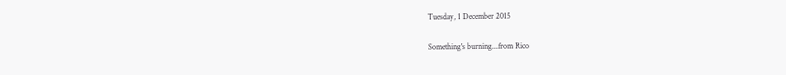Tuesday, 1 December 2015

Something's burning...from Rico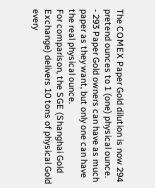The COMEX Paper Gold dilution is now 294 pretend ounces to 1 (one) physical ounce.
- 293 Paper Gold owners can have as much paper as they want, but only one can have the real physical ounce.
For comparison, the SGE (Shanghai Gold Exchange) delivers 10 tons of physical Gold every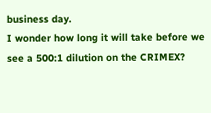business day.
I wonder how long it will take before we see a 500:1 dilution on the CRIMEX?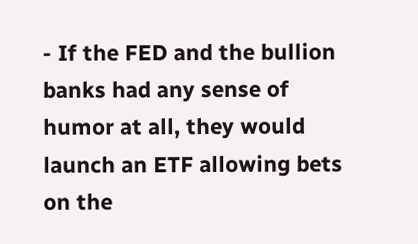- If the FED and the bullion banks had any sense of humor at all, they would launch an ETF allowing bets on the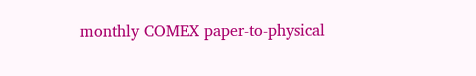monthly COMEX paper-to-physical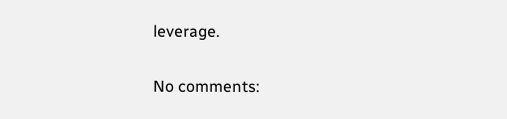leverage.

No comments: